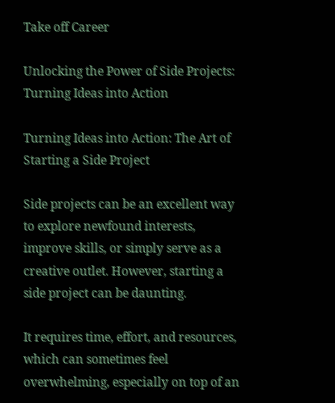Take off Career

Unlocking the Power of Side Projects: Turning Ideas into Action

Turning Ideas into Action: The Art of Starting a Side Project

Side projects can be an excellent way to explore newfound interests, improve skills, or simply serve as a creative outlet. However, starting a side project can be daunting.

It requires time, effort, and resources, which can sometimes feel overwhelming, especially on top of an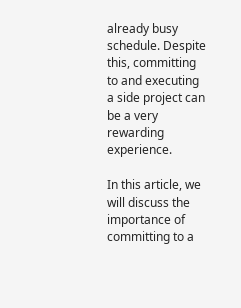already busy schedule. Despite this, committing to and executing a side project can be a very rewarding experience.

In this article, we will discuss the importance of committing to a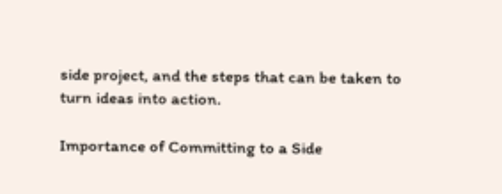side project, and the steps that can be taken to turn ideas into action.

Importance of Committing to a Side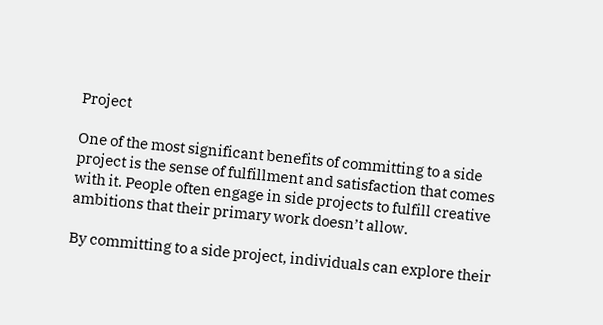Project

One of the most significant benefits of committing to a side project is the sense of fulfillment and satisfaction that comes with it. People often engage in side projects to fulfill creative ambitions that their primary work doesn’t allow.

By committing to a side project, individuals can explore their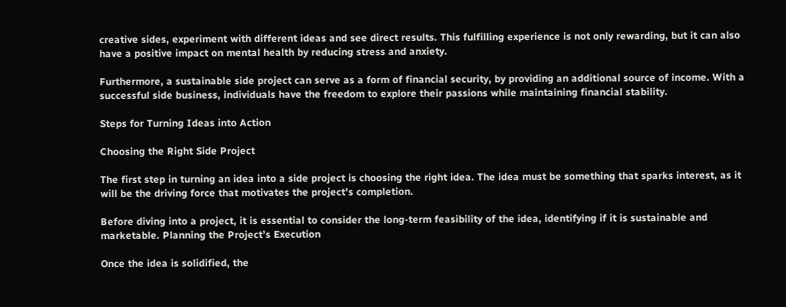creative sides, experiment with different ideas and see direct results. This fulfilling experience is not only rewarding, but it can also have a positive impact on mental health by reducing stress and anxiety.

Furthermore, a sustainable side project can serve as a form of financial security, by providing an additional source of income. With a successful side business, individuals have the freedom to explore their passions while maintaining financial stability.

Steps for Turning Ideas into Action

Choosing the Right Side Project

The first step in turning an idea into a side project is choosing the right idea. The idea must be something that sparks interest, as it will be the driving force that motivates the project’s completion.

Before diving into a project, it is essential to consider the long-term feasibility of the idea, identifying if it is sustainable and marketable. Planning the Project’s Execution

Once the idea is solidified, the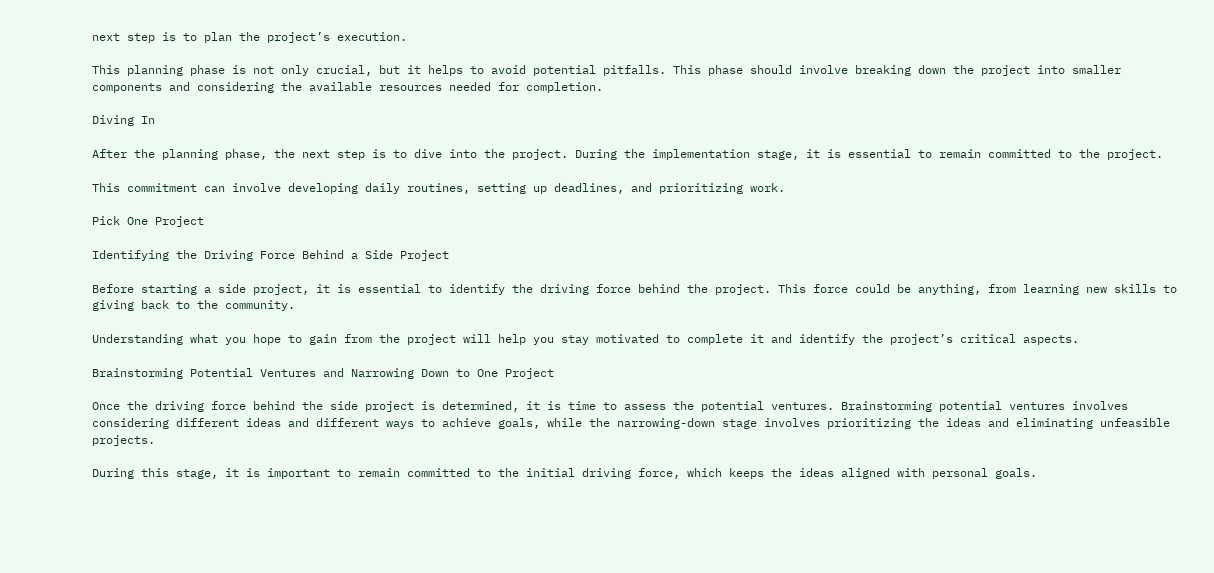next step is to plan the project’s execution.

This planning phase is not only crucial, but it helps to avoid potential pitfalls. This phase should involve breaking down the project into smaller components and considering the available resources needed for completion.

Diving In

After the planning phase, the next step is to dive into the project. During the implementation stage, it is essential to remain committed to the project.

This commitment can involve developing daily routines, setting up deadlines, and prioritizing work.

Pick One Project

Identifying the Driving Force Behind a Side Project

Before starting a side project, it is essential to identify the driving force behind the project. This force could be anything, from learning new skills to giving back to the community.

Understanding what you hope to gain from the project will help you stay motivated to complete it and identify the project’s critical aspects.

Brainstorming Potential Ventures and Narrowing Down to One Project

Once the driving force behind the side project is determined, it is time to assess the potential ventures. Brainstorming potential ventures involves considering different ideas and different ways to achieve goals, while the narrowing-down stage involves prioritizing the ideas and eliminating unfeasible projects.

During this stage, it is important to remain committed to the initial driving force, which keeps the ideas aligned with personal goals.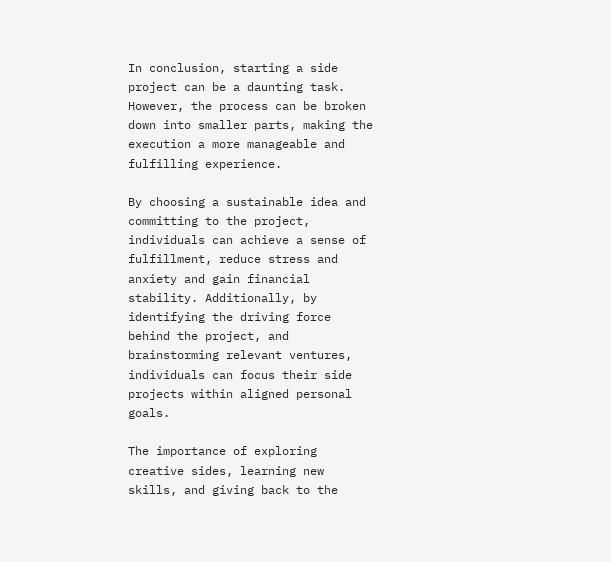In conclusion, starting a side project can be a daunting task. However, the process can be broken down into smaller parts, making the execution a more manageable and fulfilling experience.

By choosing a sustainable idea and committing to the project, individuals can achieve a sense of fulfillment, reduce stress and anxiety and gain financial stability. Additionally, by identifying the driving force behind the project, and brainstorming relevant ventures, individuals can focus their side projects within aligned personal goals.

The importance of exploring creative sides, learning new skills, and giving back to the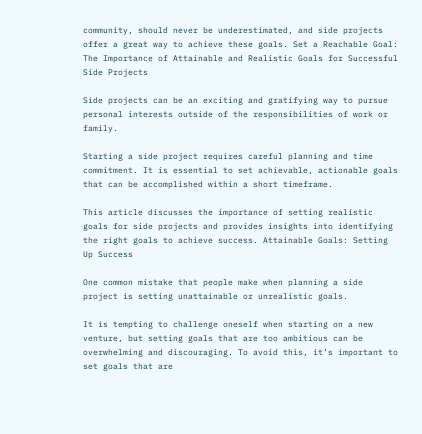community, should never be underestimated, and side projects offer a great way to achieve these goals. Set a Reachable Goal: The Importance of Attainable and Realistic Goals for Successful Side Projects

Side projects can be an exciting and gratifying way to pursue personal interests outside of the responsibilities of work or family.

Starting a side project requires careful planning and time commitment. It is essential to set achievable, actionable goals that can be accomplished within a short timeframe.

This article discusses the importance of setting realistic goals for side projects and provides insights into identifying the right goals to achieve success. Attainable Goals: Setting Up Success

One common mistake that people make when planning a side project is setting unattainable or unrealistic goals.

It is tempting to challenge oneself when starting on a new venture, but setting goals that are too ambitious can be overwhelming and discouraging. To avoid this, it’s important to set goals that are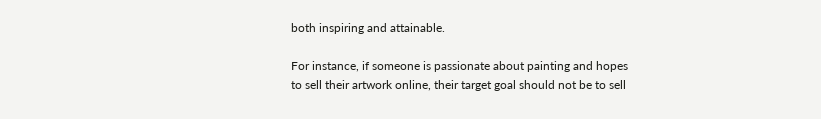both inspiring and attainable.

For instance, if someone is passionate about painting and hopes to sell their artwork online, their target goal should not be to sell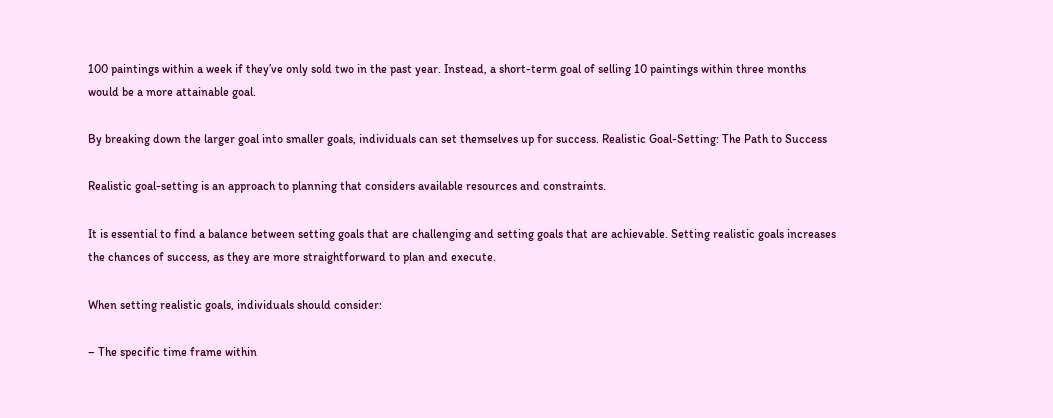100 paintings within a week if they’ve only sold two in the past year. Instead, a short-term goal of selling 10 paintings within three months would be a more attainable goal.

By breaking down the larger goal into smaller goals, individuals can set themselves up for success. Realistic Goal-Setting: The Path to Success

Realistic goal-setting is an approach to planning that considers available resources and constraints.

It is essential to find a balance between setting goals that are challenging and setting goals that are achievable. Setting realistic goals increases the chances of success, as they are more straightforward to plan and execute.

When setting realistic goals, individuals should consider:

– The specific time frame within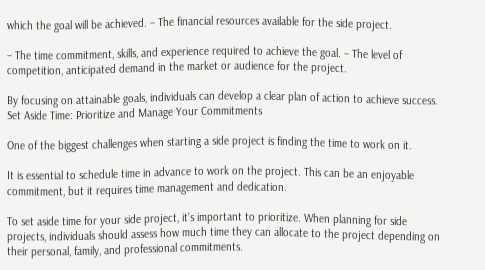which the goal will be achieved. – The financial resources available for the side project.

– The time commitment, skills, and experience required to achieve the goal. – The level of competition, anticipated demand in the market or audience for the project.

By focusing on attainable goals, individuals can develop a clear plan of action to achieve success. Set Aside Time: Prioritize and Manage Your Commitments

One of the biggest challenges when starting a side project is finding the time to work on it.

It is essential to schedule time in advance to work on the project. This can be an enjoyable commitment, but it requires time management and dedication.

To set aside time for your side project, it’s important to prioritize. When planning for side projects, individuals should assess how much time they can allocate to the project depending on their personal, family, and professional commitments.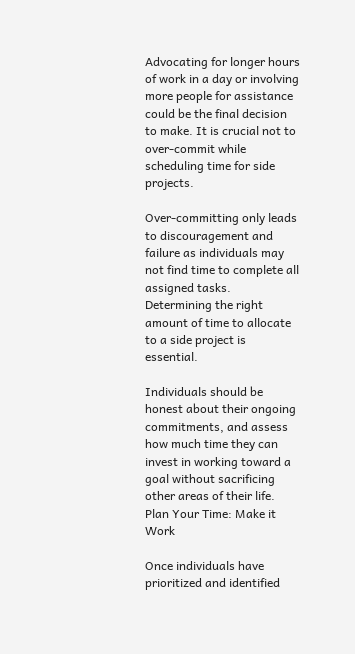Advocating for longer hours of work in a day or involving more people for assistance could be the final decision to make. It is crucial not to over-commit while scheduling time for side projects.

Over-committing only leads to discouragement and failure as individuals may not find time to complete all assigned tasks. Determining the right amount of time to allocate to a side project is essential.

Individuals should be honest about their ongoing commitments, and assess how much time they can invest in working toward a goal without sacrificing other areas of their life. Plan Your Time: Make it Work

Once individuals have prioritized and identified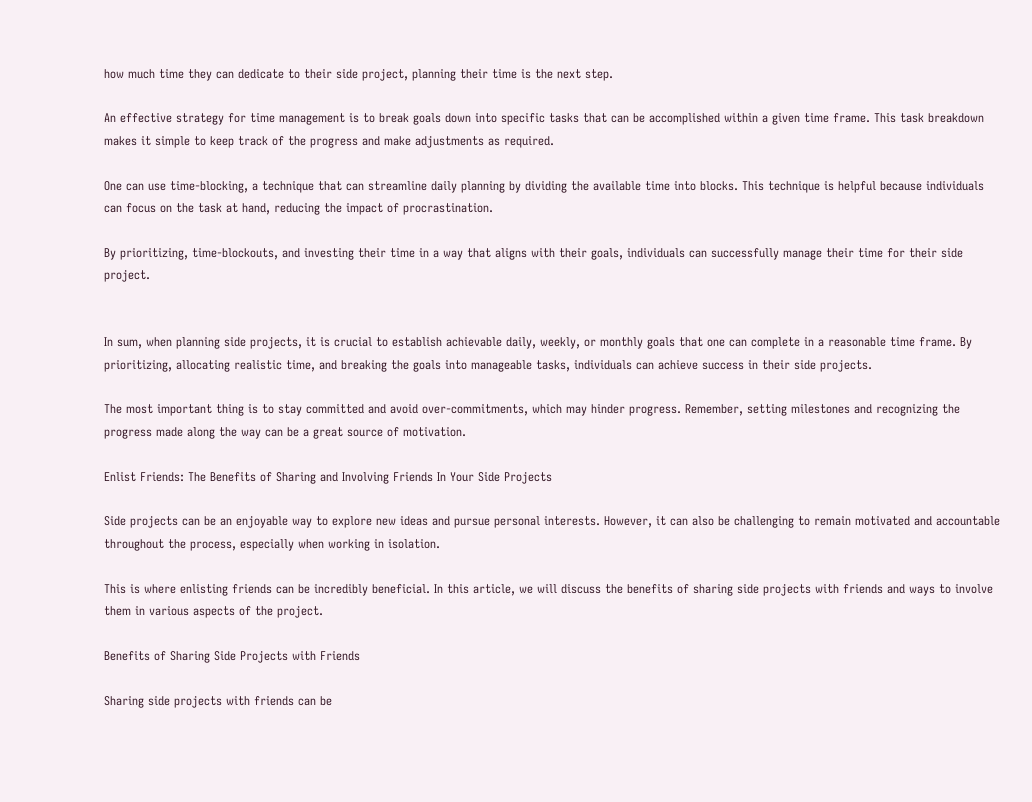how much time they can dedicate to their side project, planning their time is the next step.

An effective strategy for time management is to break goals down into specific tasks that can be accomplished within a given time frame. This task breakdown makes it simple to keep track of the progress and make adjustments as required.

One can use time-blocking, a technique that can streamline daily planning by dividing the available time into blocks. This technique is helpful because individuals can focus on the task at hand, reducing the impact of procrastination.

By prioritizing, time-blockouts, and investing their time in a way that aligns with their goals, individuals can successfully manage their time for their side project.


In sum, when planning side projects, it is crucial to establish achievable daily, weekly, or monthly goals that one can complete in a reasonable time frame. By prioritizing, allocating realistic time, and breaking the goals into manageable tasks, individuals can achieve success in their side projects.

The most important thing is to stay committed and avoid over-commitments, which may hinder progress. Remember, setting milestones and recognizing the progress made along the way can be a great source of motivation.

Enlist Friends: The Benefits of Sharing and Involving Friends In Your Side Projects

Side projects can be an enjoyable way to explore new ideas and pursue personal interests. However, it can also be challenging to remain motivated and accountable throughout the process, especially when working in isolation.

This is where enlisting friends can be incredibly beneficial. In this article, we will discuss the benefits of sharing side projects with friends and ways to involve them in various aspects of the project.

Benefits of Sharing Side Projects with Friends

Sharing side projects with friends can be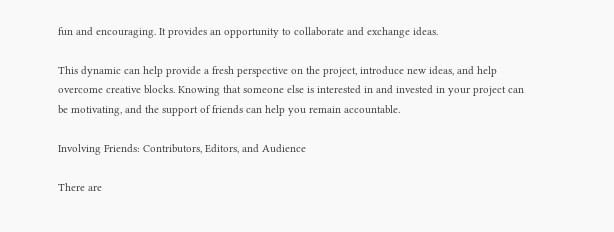fun and encouraging. It provides an opportunity to collaborate and exchange ideas.

This dynamic can help provide a fresh perspective on the project, introduce new ideas, and help overcome creative blocks. Knowing that someone else is interested in and invested in your project can be motivating, and the support of friends can help you remain accountable.

Involving Friends: Contributors, Editors, and Audience

There are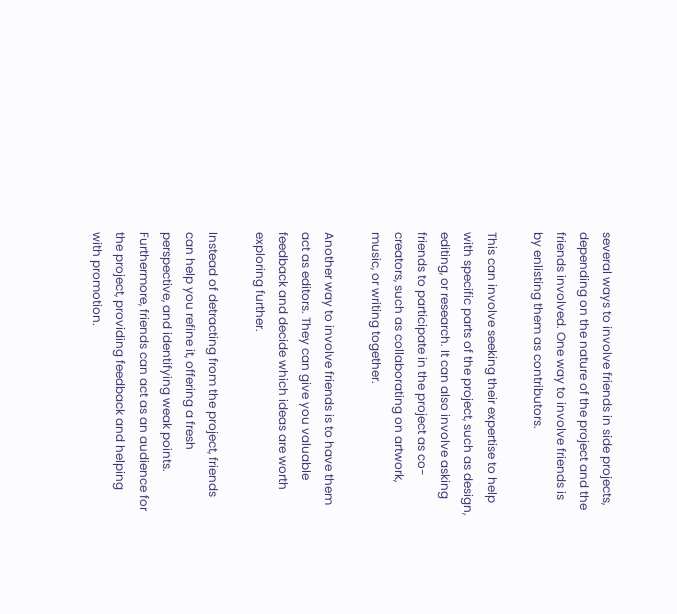several ways to involve friends in side projects, depending on the nature of the project and the friends involved. One way to involve friends is by enlisting them as contributors.

This can involve seeking their expertise to help with specific parts of the project, such as design, editing, or research. It can also involve asking friends to participate in the project as co-creators, such as collaborating on artwork, music, or writing together.

Another way to involve friends is to have them act as editors. They can give you valuable feedback and decide which ideas are worth exploring further.

Instead of detracting from the project, friends can help you refine it, offering a fresh perspective, and identifying weak points. Furthermore, friends can act as an audience for the project, providing feedback and helping with promotion.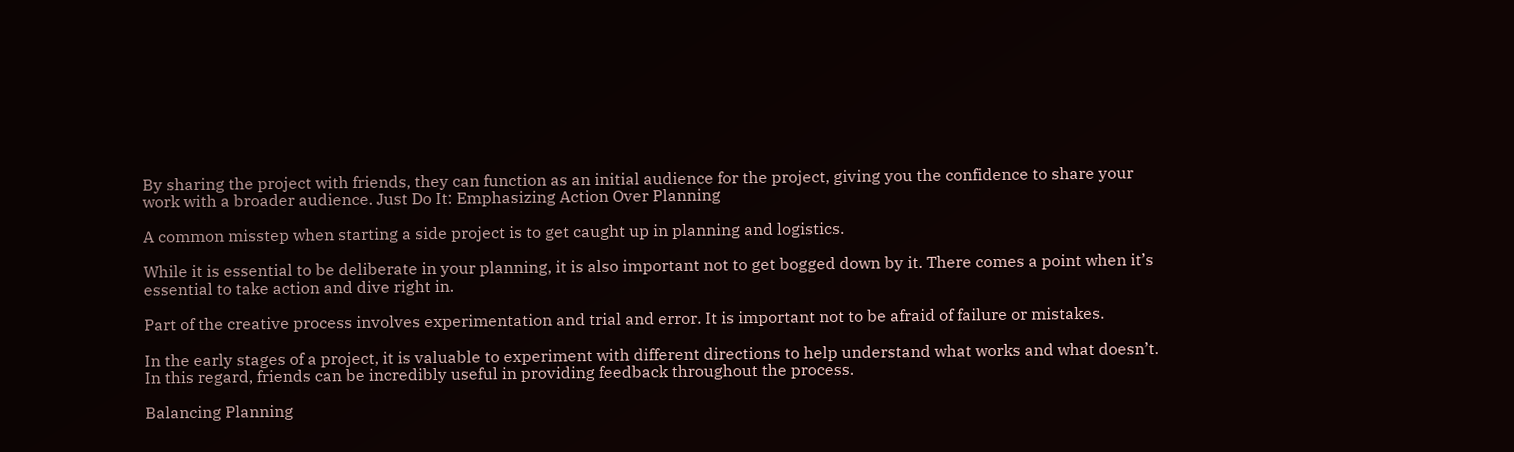By sharing the project with friends, they can function as an initial audience for the project, giving you the confidence to share your work with a broader audience. Just Do It: Emphasizing Action Over Planning

A common misstep when starting a side project is to get caught up in planning and logistics.

While it is essential to be deliberate in your planning, it is also important not to get bogged down by it. There comes a point when it’s essential to take action and dive right in.

Part of the creative process involves experimentation and trial and error. It is important not to be afraid of failure or mistakes.

In the early stages of a project, it is valuable to experiment with different directions to help understand what works and what doesn’t. In this regard, friends can be incredibly useful in providing feedback throughout the process.

Balancing Planning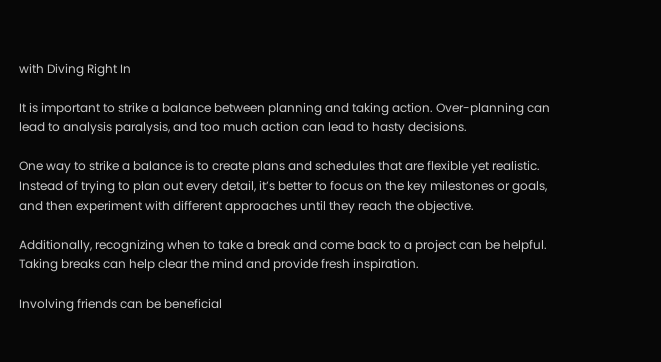with Diving Right In

It is important to strike a balance between planning and taking action. Over-planning can lead to analysis paralysis, and too much action can lead to hasty decisions.

One way to strike a balance is to create plans and schedules that are flexible yet realistic. Instead of trying to plan out every detail, it’s better to focus on the key milestones or goals, and then experiment with different approaches until they reach the objective.

Additionally, recognizing when to take a break and come back to a project can be helpful. Taking breaks can help clear the mind and provide fresh inspiration.

Involving friends can be beneficial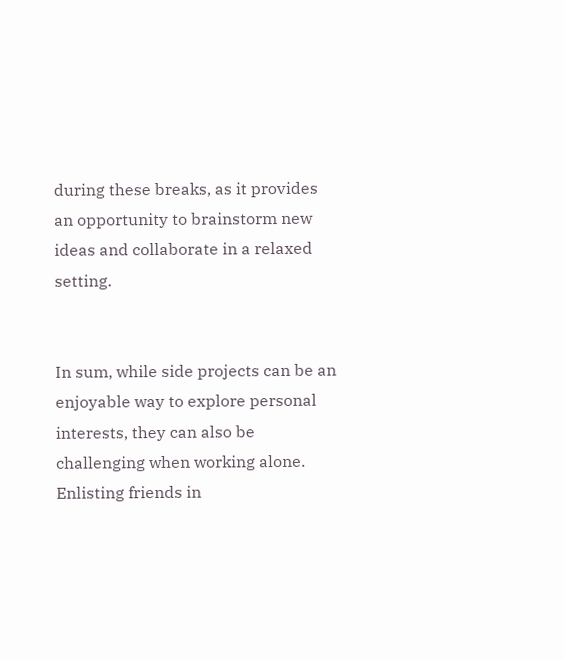during these breaks, as it provides an opportunity to brainstorm new ideas and collaborate in a relaxed setting.


In sum, while side projects can be an enjoyable way to explore personal interests, they can also be challenging when working alone. Enlisting friends in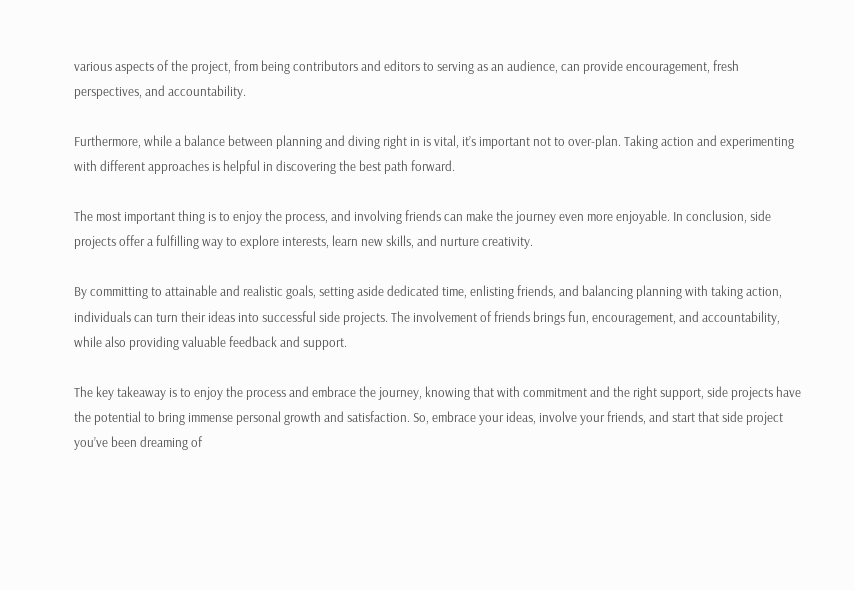various aspects of the project, from being contributors and editors to serving as an audience, can provide encouragement, fresh perspectives, and accountability.

Furthermore, while a balance between planning and diving right in is vital, it’s important not to over-plan. Taking action and experimenting with different approaches is helpful in discovering the best path forward.

The most important thing is to enjoy the process, and involving friends can make the journey even more enjoyable. In conclusion, side projects offer a fulfilling way to explore interests, learn new skills, and nurture creativity.

By committing to attainable and realistic goals, setting aside dedicated time, enlisting friends, and balancing planning with taking action, individuals can turn their ideas into successful side projects. The involvement of friends brings fun, encouragement, and accountability, while also providing valuable feedback and support.

The key takeaway is to enjoy the process and embrace the journey, knowing that with commitment and the right support, side projects have the potential to bring immense personal growth and satisfaction. So, embrace your ideas, involve your friends, and start that side project you’ve been dreaming of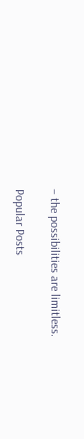– the possibilities are limitless.

Popular Posts